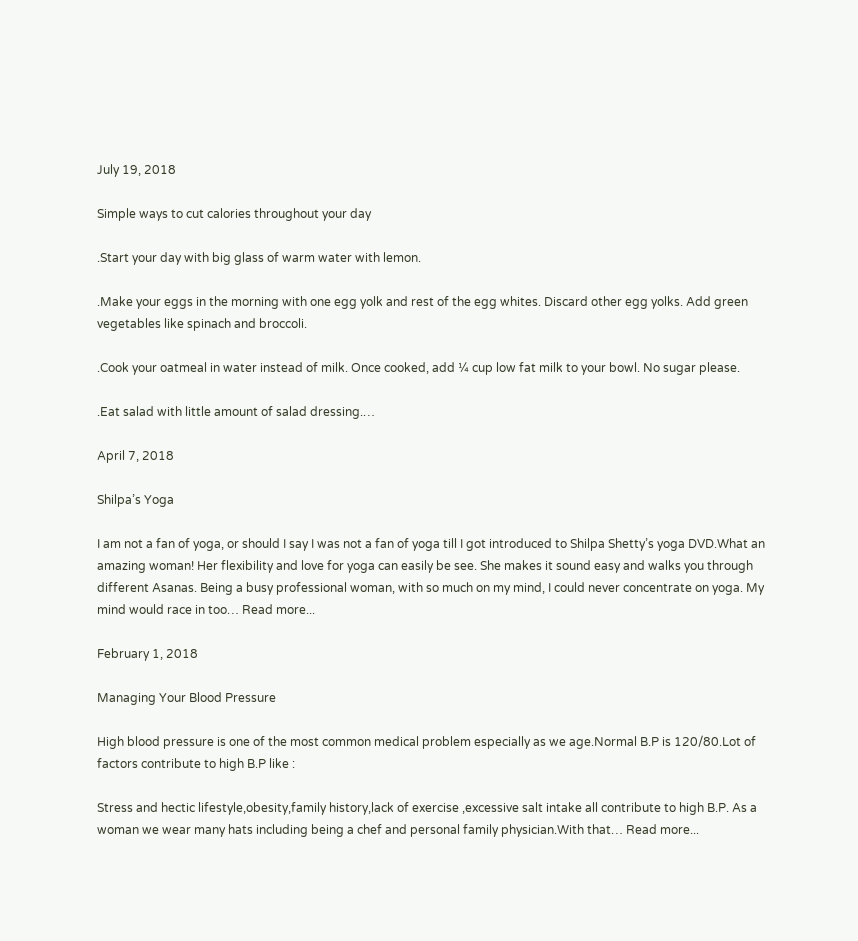July 19, 2018

Simple ways to cut calories throughout your day

.Start your day with big glass of warm water with lemon.

.Make your eggs in the morning with one egg yolk and rest of the egg whites. Discard other egg yolks. Add green vegetables like spinach and broccoli.

.Cook your oatmeal in water instead of milk. Once cooked, add ¼ cup low fat milk to your bowl. No sugar please.

.Eat salad with little amount of salad dressing.…

April 7, 2018

Shilpa’s Yoga

I am not a fan of yoga, or should I say I was not a fan of yoga till I got introduced to Shilpa Shetty’s yoga DVD.What an amazing woman! Her flexibility and love for yoga can easily be see. She makes it sound easy and walks you through different Asanas. Being a busy professional woman, with so much on my mind, I could never concentrate on yoga. My mind would race in too… Read more...

February 1, 2018

Managing Your Blood Pressure

High blood pressure is one of the most common medical problem especially as we age.Normal B.P is 120/80.Lot of factors contribute to high B.P like :

Stress and hectic lifestyle,obesity,family history,lack of exercise ,excessive salt intake all contribute to high B.P. As a woman we wear many hats including being a chef and personal family physician.With that… Read more...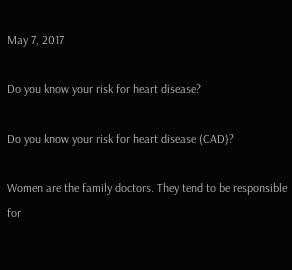May 7, 2017

Do you know your risk for heart disease?

Do you know your risk for heart disease (CAD)?

Women are the family doctors. They tend to be responsible for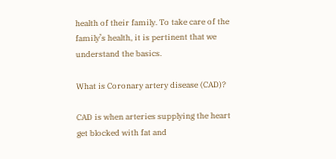health of their family. To take care of the family’s health, it is pertinent that we understand the basics.

What is Coronary artery disease (CAD)?

CAD is when arteries supplying the heart get blocked with fat and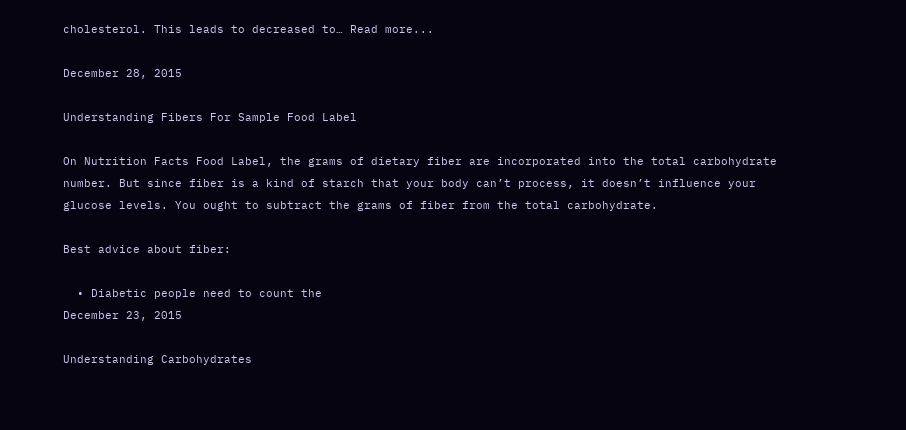cholesterol. This leads to decreased to… Read more...

December 28, 2015

Understanding Fibers For Sample Food Label

On Nutrition Facts Food Label, the grams of dietary fiber are incorporated into the total carbohydrate number. But since fiber is a kind of starch that your body can’t process, it doesn’t influence your glucose levels. You ought to subtract the grams of fiber from the total carbohydrate.

Best advice about fiber:

  • Diabetic people need to count the
December 23, 2015

Understanding Carbohydrates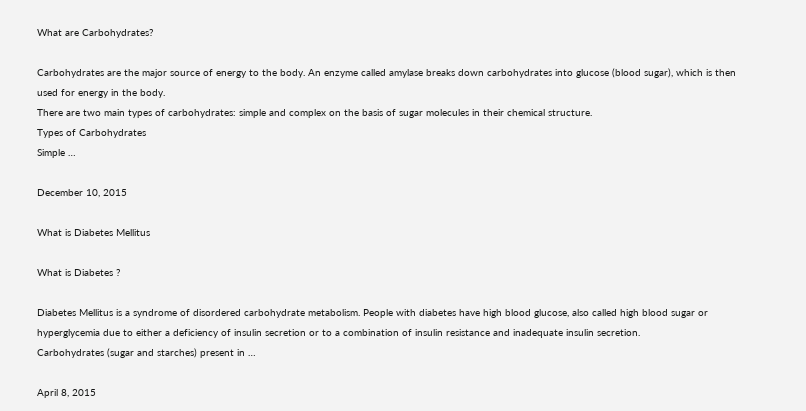What are Carbohydrates?

Carbohydrates are the major source of energy to the body. An enzyme called amylase breaks down carbohydrates into glucose (blood sugar), which is then used for energy in the body.
There are two main types of carbohydrates: simple and complex on the basis of sugar molecules in their chemical structure.
Types of Carbohydrates
Simple …

December 10, 2015

What is Diabetes Mellitus

What is Diabetes ?

Diabetes Mellitus is a syndrome of disordered carbohydrate metabolism. People with diabetes have high blood glucose, also called high blood sugar or hyperglycemia due to either a deficiency of insulin secretion or to a combination of insulin resistance and inadequate insulin secretion.
Carbohydrates (sugar and starches) present in …

April 8, 2015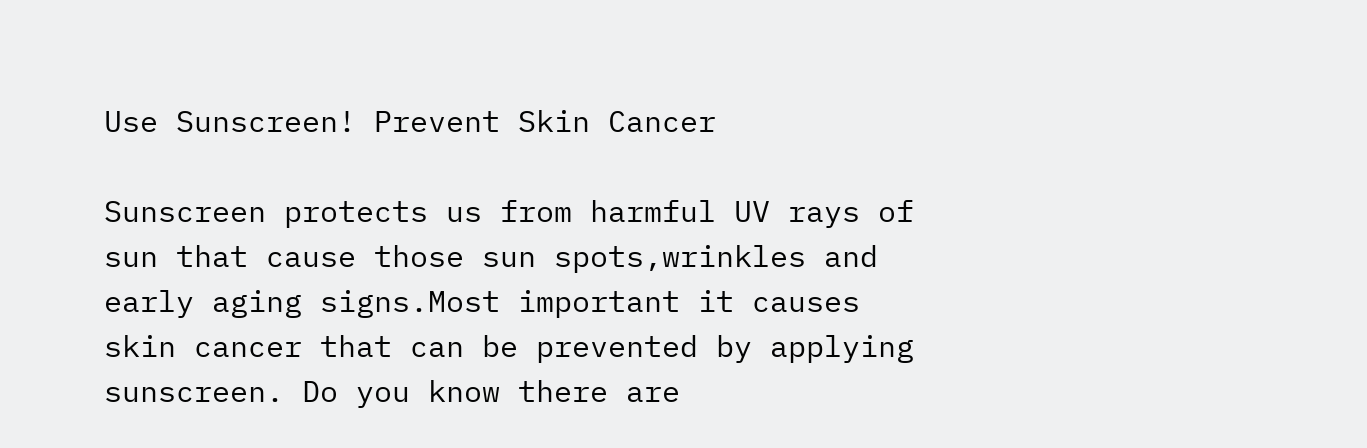Use Sunscreen! Prevent Skin Cancer

Sunscreen protects us from harmful UV rays of sun that cause those sun spots,wrinkles and early aging signs.Most important it causes skin cancer that can be prevented by applying sunscreen. Do you know there are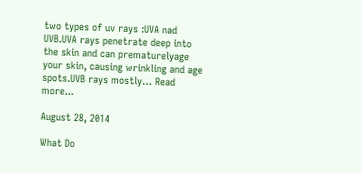two types of uv rays :UVA nad UVB.UVA rays penetrate deep into the skin and can prematurelyage your skin, causing wrinkling and age spots.UVB rays mostly… Read more...

August 28, 2014

What Do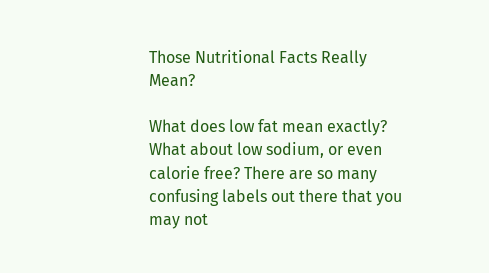Those Nutritional Facts Really Mean?

What does low fat mean exactly? What about low sodium, or even calorie free? There are so many confusing labels out there that you may not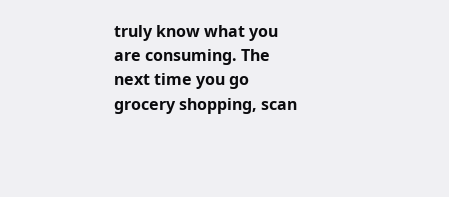truly know what you are consuming. The next time you go grocery shopping, scan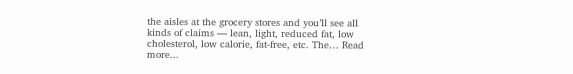the aisles at the grocery stores and you’ll see all kinds of claims — lean, light, reduced fat, low cholesterol, low calorie, fat-free, etc. The… Read more...